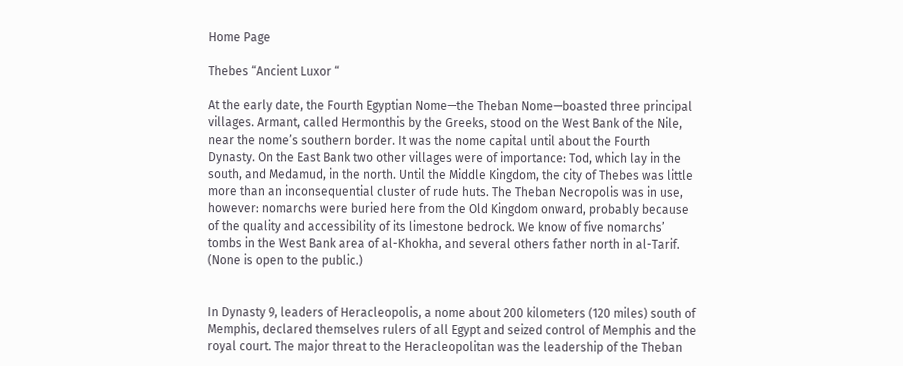Home Page

Thebes “Ancient Luxor “

At the early date, the Fourth Egyptian Nome—the Theban Nome—boasted three principal villages. Armant, called Hermonthis by the Greeks, stood on the West Bank of the Nile, near the nome’s southern border. It was the nome capital until about the Fourth Dynasty. On the East Bank two other villages were of importance: Tod, which lay in the south, and Medamud, in the north. Until the Middle Kingdom, the city of Thebes was little more than an inconsequential cluster of rude huts. The Theban Necropolis was in use, however: nomarchs were buried here from the Old Kingdom onward, probably because of the quality and accessibility of its limestone bedrock. We know of five nomarchs’ tombs in the West Bank area of al-Khokha, and several others father north in al-Tarif. (None is open to the public.)


In Dynasty 9, leaders of Heracleopolis, a nome about 200 kilometers (120 miles) south of Memphis, declared themselves rulers of all Egypt and seized control of Memphis and the royal court. The major threat to the Heracleopolitan was the leadership of the Theban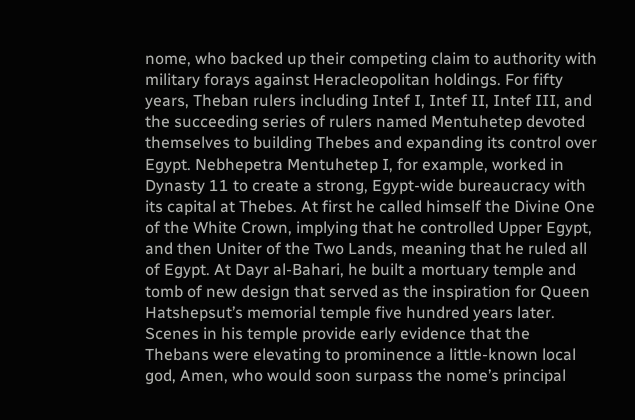nome, who backed up their competing claim to authority with military forays against Heracleopolitan holdings. For fifty years, Theban rulers including Intef I, Intef II, Intef III, and the succeeding series of rulers named Mentuhetep devoted themselves to building Thebes and expanding its control over Egypt. Nebhepetra Mentuhetep I, for example, worked in Dynasty 11 to create a strong, Egypt-wide bureaucracy with its capital at Thebes. At first he called himself the Divine One of the White Crown, implying that he controlled Upper Egypt, and then Uniter of the Two Lands, meaning that he ruled all of Egypt. At Dayr al-Bahari, he built a mortuary temple and tomb of new design that served as the inspiration for Queen Hatshepsut’s memorial temple five hundred years later. Scenes in his temple provide early evidence that the Thebans were elevating to prominence a little-known local god, Amen, who would soon surpass the nome’s principal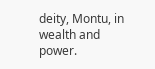deity, Montu, in wealth and power.